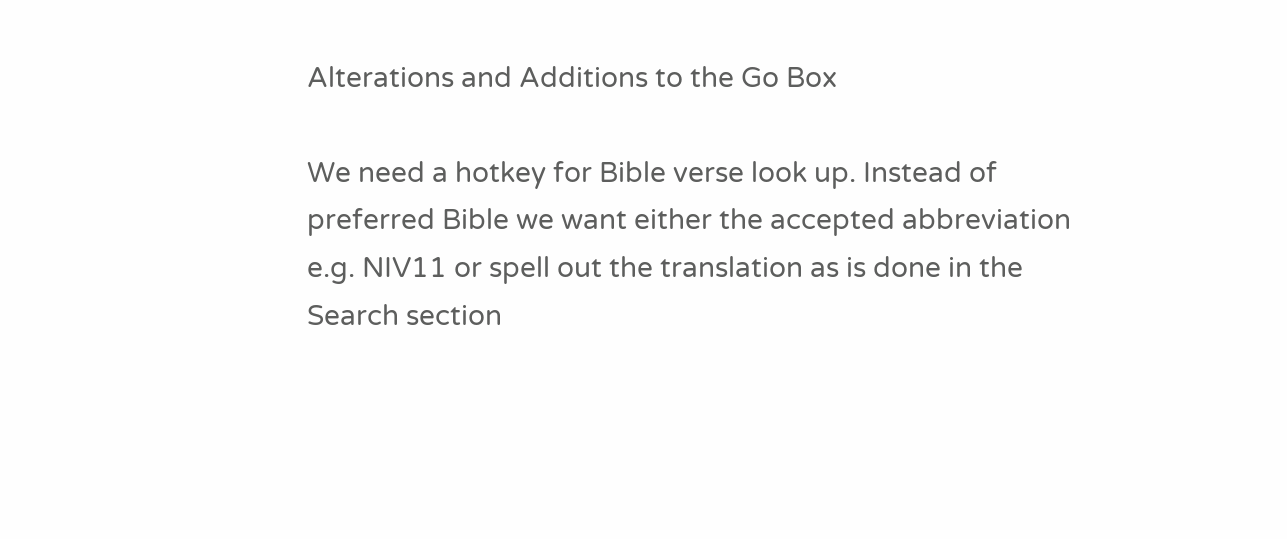Alterations and Additions to the Go Box

We need a hotkey for Bible verse look up. Instead of preferred Bible we want either the accepted abbreviation e.g. NIV11 or spell out the translation as is done in the Search section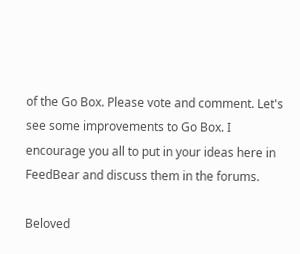of the Go Box. Please vote and comment. Let's see some improvements to Go Box. I encourage you all to put in your ideas here in FeedBear and discuss them in the forums.

Beloved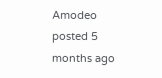Amodeo posted 5 months ago